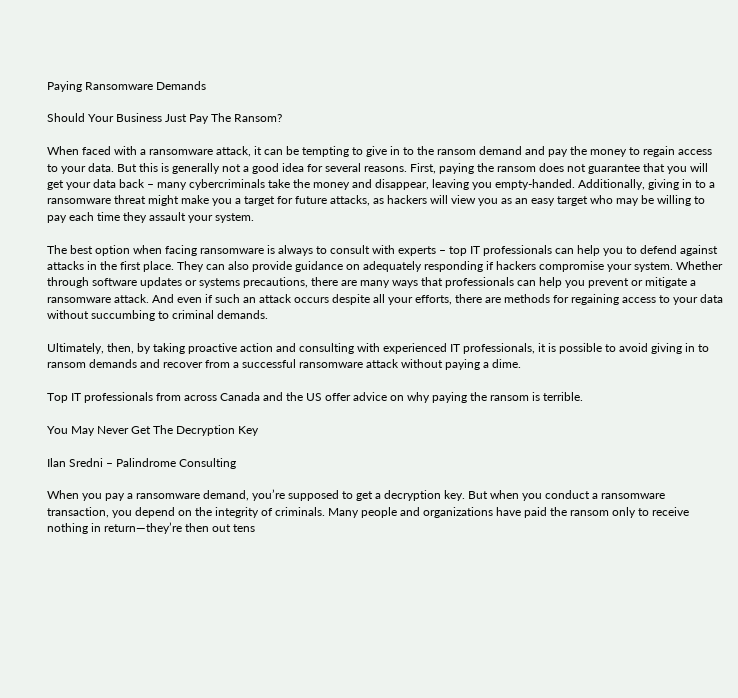Paying Ransomware Demands

Should Your Business Just Pay The Ransom?

When faced with a ransomware attack, it can be tempting to give in to the ransom demand and pay the money to regain access to your data. But this is generally not a good idea for several reasons. First, paying the ransom does not guarantee that you will get your data back – many cybercriminals take the money and disappear, leaving you empty-handed. Additionally, giving in to a ransomware threat might make you a target for future attacks, as hackers will view you as an easy target who may be willing to pay each time they assault your system.

The best option when facing ransomware is always to consult with experts – top IT professionals can help you to defend against attacks in the first place. They can also provide guidance on adequately responding if hackers compromise your system. Whether through software updates or systems precautions, there are many ways that professionals can help you prevent or mitigate a ransomware attack. And even if such an attack occurs despite all your efforts, there are methods for regaining access to your data without succumbing to criminal demands.

Ultimately, then, by taking proactive action and consulting with experienced IT professionals, it is possible to avoid giving in to ransom demands and recover from a successful ransomware attack without paying a dime.

Top IT professionals from across Canada and the US offer advice on why paying the ransom is terrible.

You May Never Get The Decryption Key

Ilan Sredni – Palindrome Consulting

When you pay a ransomware demand, you’re supposed to get a decryption key. But when you conduct a ransomware transaction, you depend on the integrity of criminals. Many people and organizations have paid the ransom only to receive nothing in return—they’re then out tens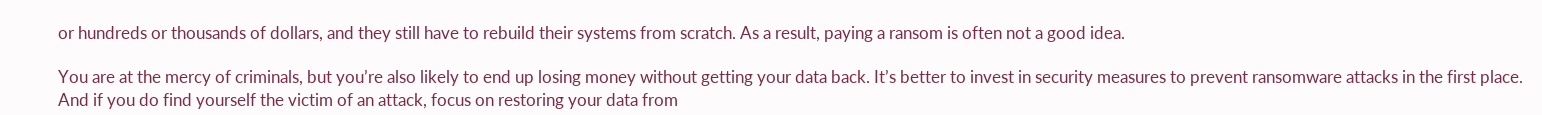or hundreds or thousands of dollars, and they still have to rebuild their systems from scratch. As a result, paying a ransom is often not a good idea.

You are at the mercy of criminals, but you’re also likely to end up losing money without getting your data back. It’s better to invest in security measures to prevent ransomware attacks in the first place. And if you do find yourself the victim of an attack, focus on restoring your data from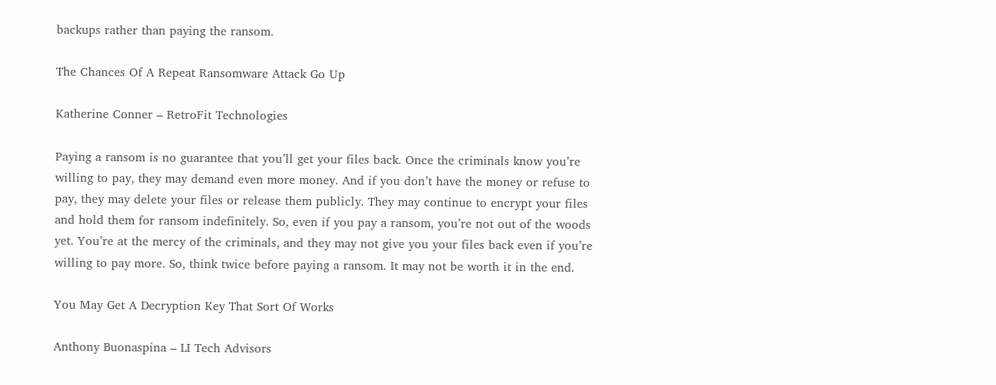backups rather than paying the ransom.

The Chances Of A Repeat Ransomware Attack Go Up

Katherine Conner – RetroFit Technologies

Paying a ransom is no guarantee that you’ll get your files back. Once the criminals know you’re willing to pay, they may demand even more money. And if you don’t have the money or refuse to pay, they may delete your files or release them publicly. They may continue to encrypt your files and hold them for ransom indefinitely. So, even if you pay a ransom, you’re not out of the woods yet. You’re at the mercy of the criminals, and they may not give you your files back even if you’re willing to pay more. So, think twice before paying a ransom. It may not be worth it in the end.

You May Get A Decryption Key That Sort Of Works

Anthony Buonaspina – LI Tech Advisors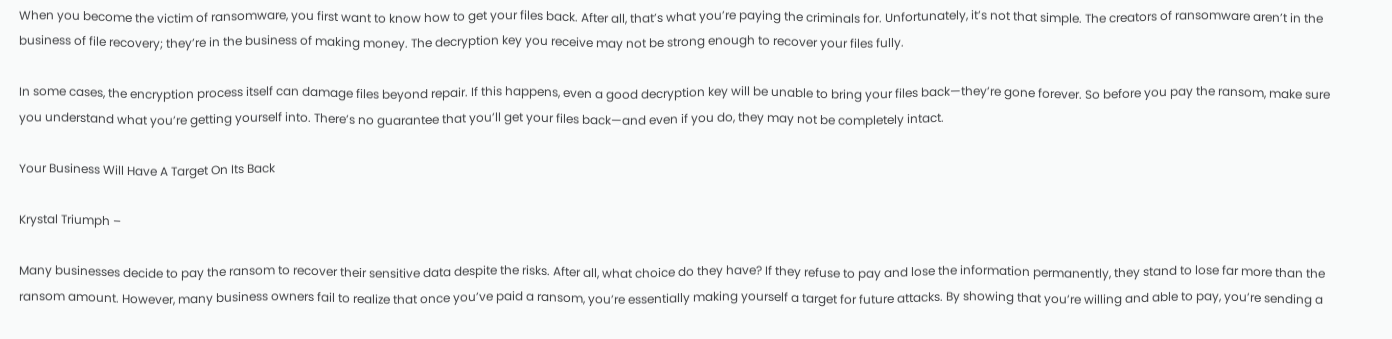When you become the victim of ransomware, you first want to know how to get your files back. After all, that’s what you’re paying the criminals for. Unfortunately, it’s not that simple. The creators of ransomware aren’t in the business of file recovery; they’re in the business of making money. The decryption key you receive may not be strong enough to recover your files fully.

In some cases, the encryption process itself can damage files beyond repair. If this happens, even a good decryption key will be unable to bring your files back—they’re gone forever. So before you pay the ransom, make sure you understand what you’re getting yourself into. There’s no guarantee that you’ll get your files back—and even if you do, they may not be completely intact.

Your Business Will Have A Target On Its Back

Krystal Triumph –

Many businesses decide to pay the ransom to recover their sensitive data despite the risks. After all, what choice do they have? If they refuse to pay and lose the information permanently, they stand to lose far more than the ransom amount. However, many business owners fail to realize that once you’ve paid a ransom, you’re essentially making yourself a target for future attacks. By showing that you’re willing and able to pay, you’re sending a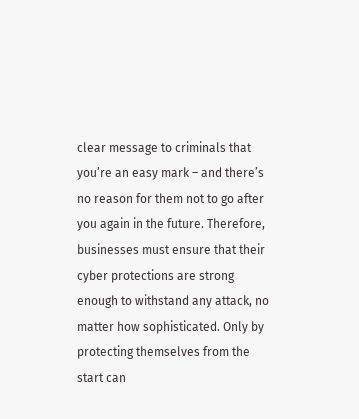clear message to criminals that you’re an easy mark – and there’s no reason for them not to go after you again in the future. Therefore, businesses must ensure that their cyber protections are strong enough to withstand any attack, no matter how sophisticated. Only by protecting themselves from the start can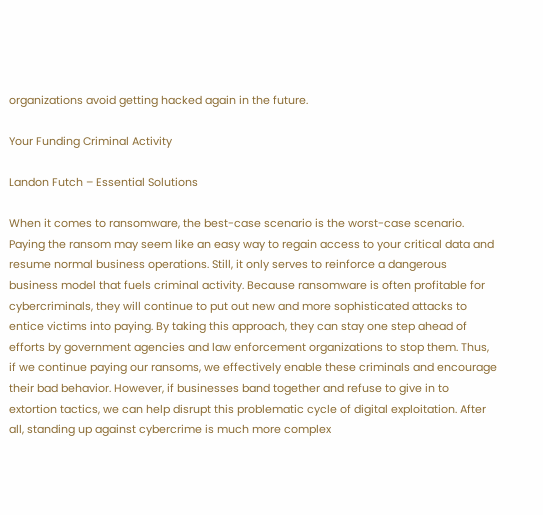organizations avoid getting hacked again in the future.

Your Funding Criminal Activity

Landon Futch – Essential Solutions

When it comes to ransomware, the best-case scenario is the worst-case scenario. Paying the ransom may seem like an easy way to regain access to your critical data and resume normal business operations. Still, it only serves to reinforce a dangerous business model that fuels criminal activity. Because ransomware is often profitable for cybercriminals, they will continue to put out new and more sophisticated attacks to entice victims into paying. By taking this approach, they can stay one step ahead of efforts by government agencies and law enforcement organizations to stop them. Thus, if we continue paying our ransoms, we effectively enable these criminals and encourage their bad behavior. However, if businesses band together and refuse to give in to extortion tactics, we can help disrupt this problematic cycle of digital exploitation. After all, standing up against cybercrime is much more complex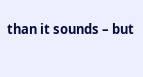than it sounds – but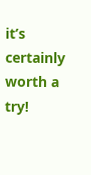it’s certainly worth a try!